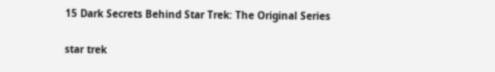15 Dark Secrets Behind Star Trek: The Original Series

star trek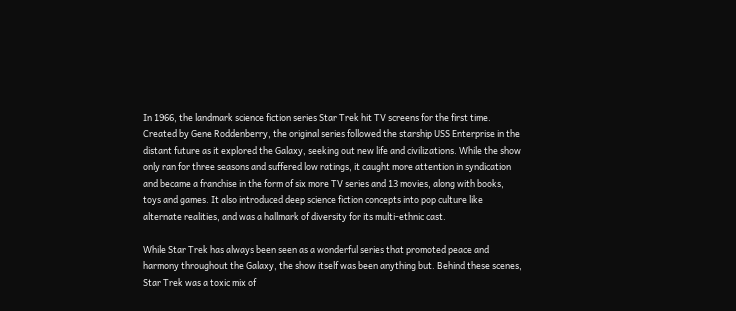In 1966, the landmark science fiction series Star Trek hit TV screens for the first time. Created by Gene Roddenberry, the original series followed the starship USS Enterprise in the distant future as it explored the Galaxy, seeking out new life and civilizations. While the show only ran for three seasons and suffered low ratings, it caught more attention in syndication and became a franchise in the form of six more TV series and 13 movies, along with books, toys and games. It also introduced deep science fiction concepts into pop culture like alternate realities, and was a hallmark of diversity for its multi-ethnic cast.

While Star Trek has always been seen as a wonderful series that promoted peace and harmony throughout the Galaxy, the show itself was been anything but. Behind these scenes, Star Trek was a toxic mix of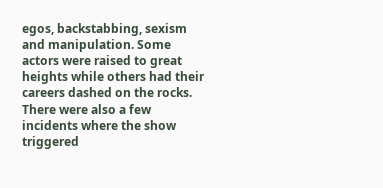egos, backstabbing, sexism and manipulation. Some actors were raised to great heights while others had their careers dashed on the rocks. There were also a few incidents where the show triggered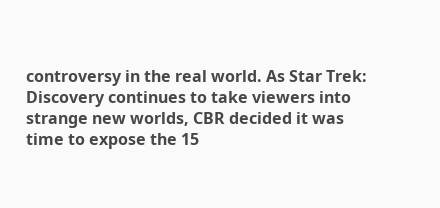controversy in the real world. As Star Trek: Discovery continues to take viewers into strange new worlds, CBR decided it was time to expose the 15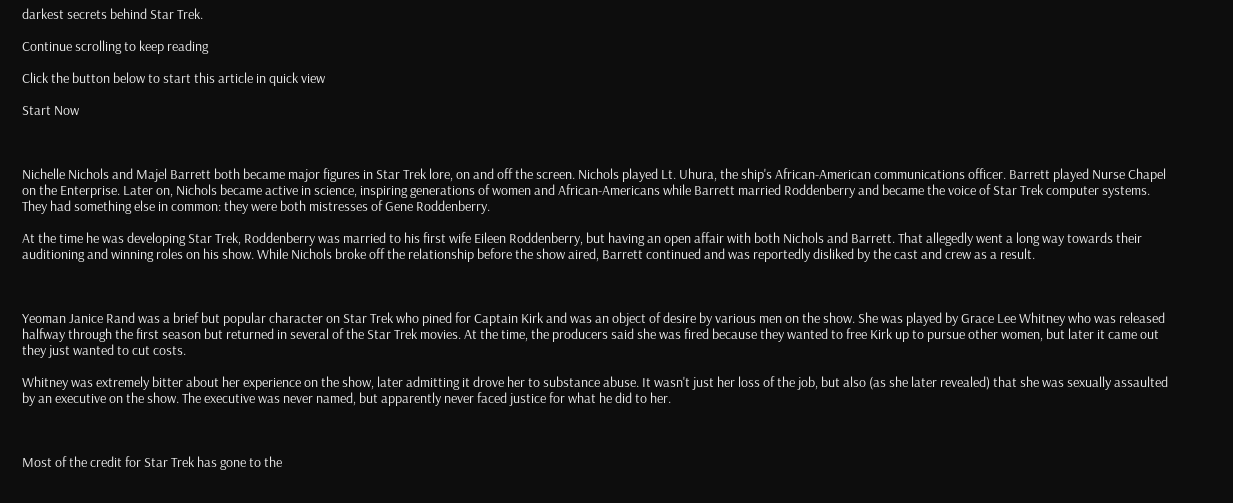darkest secrets behind Star Trek.

Continue scrolling to keep reading

Click the button below to start this article in quick view

Start Now



Nichelle Nichols and Majel Barrett both became major figures in Star Trek lore, on and off the screen. Nichols played Lt. Uhura, the ship's African-American communications officer. Barrett played Nurse Chapel on the Enterprise. Later on, Nichols became active in science, inspiring generations of women and African-Americans while Barrett married Roddenberry and became the voice of Star Trek computer systems. They had something else in common: they were both mistresses of Gene Roddenberry.

At the time he was developing Star Trek, Roddenberry was married to his first wife Eileen Roddenberry, but having an open affair with both Nichols and Barrett. That allegedly went a long way towards their auditioning and winning roles on his show. While Nichols broke off the relationship before the show aired, Barrett continued and was reportedly disliked by the cast and crew as a result.



Yeoman Janice Rand was a brief but popular character on Star Trek who pined for Captain Kirk and was an object of desire by various men on the show. She was played by Grace Lee Whitney who was released halfway through the first season but returned in several of the Star Trek movies. At the time, the producers said she was fired because they wanted to free Kirk up to pursue other women, but later it came out they just wanted to cut costs.

Whitney was extremely bitter about her experience on the show, later admitting it drove her to substance abuse. It wasn't just her loss of the job, but also (as she later revealed) that she was sexually assaulted by an executive on the show. The executive was never named, but apparently never faced justice for what he did to her.



Most of the credit for Star Trek has gone to the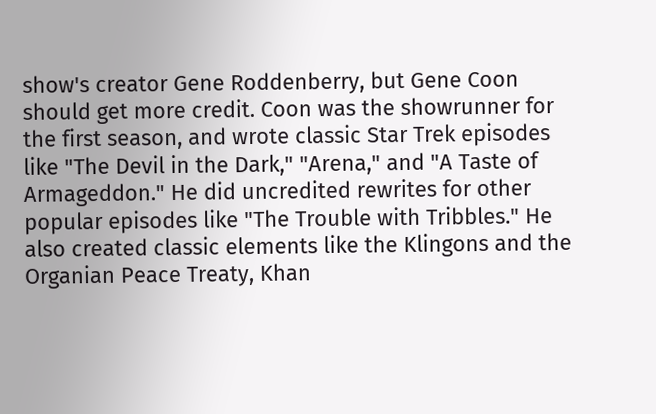show's creator Gene Roddenberry, but Gene Coon should get more credit. Coon was the showrunner for the first season, and wrote classic Star Trek episodes like "The Devil in the Dark," "Arena," and "A Taste of Armageddon." He did uncredited rewrites for other popular episodes like "The Trouble with Tribbles." He also created classic elements like the Klingons and the Organian Peace Treaty, Khan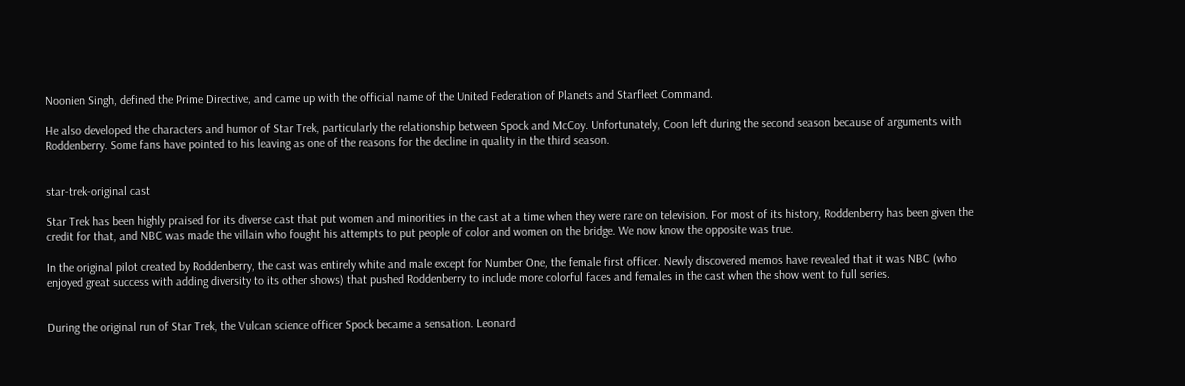Noonien Singh, defined the Prime Directive, and came up with the official name of the United Federation of Planets and Starfleet Command.

He also developed the characters and humor of Star Trek, particularly the relationship between Spock and McCoy. Unfortunately, Coon left during the second season because of arguments with Roddenberry. Some fans have pointed to his leaving as one of the reasons for the decline in quality in the third season.


star-trek-original cast

Star Trek has been highly praised for its diverse cast that put women and minorities in the cast at a time when they were rare on television. For most of its history, Roddenberry has been given the credit for that, and NBC was made the villain who fought his attempts to put people of color and women on the bridge. We now know the opposite was true.

In the original pilot created by Roddenberry, the cast was entirely white and male except for Number One, the female first officer. Newly discovered memos have revealed that it was NBC (who enjoyed great success with adding diversity to its other shows) that pushed Roddenberry to include more colorful faces and females in the cast when the show went to full series.


During the original run of Star Trek, the Vulcan science officer Spock became a sensation. Leonard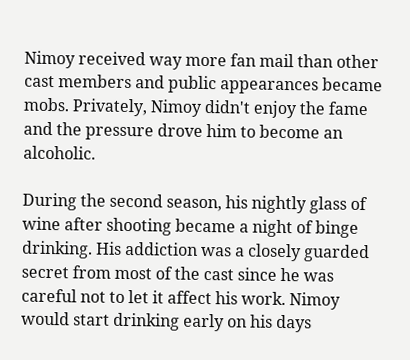Nimoy received way more fan mail than other cast members and public appearances became mobs. Privately, Nimoy didn't enjoy the fame and the pressure drove him to become an alcoholic.

During the second season, his nightly glass of wine after shooting became a night of binge drinking. His addiction was a closely guarded secret from most of the cast since he was careful not to let it affect his work. Nimoy would start drinking early on his days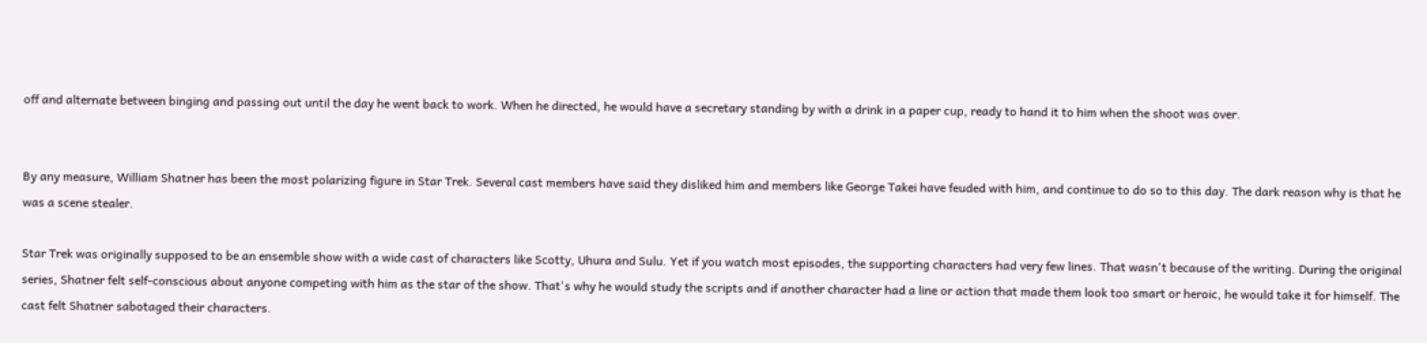off and alternate between binging and passing out until the day he went back to work. When he directed, he would have a secretary standing by with a drink in a paper cup, ready to hand it to him when the shoot was over.


By any measure, William Shatner has been the most polarizing figure in Star Trek. Several cast members have said they disliked him and members like George Takei have feuded with him, and continue to do so to this day. The dark reason why is that he was a scene stealer.

Star Trek was originally supposed to be an ensemble show with a wide cast of characters like Scotty, Uhura and Sulu. Yet if you watch most episodes, the supporting characters had very few lines. That wasn't because of the writing. During the original series, Shatner felt self-conscious about anyone competing with him as the star of the show. That's why he would study the scripts and if another character had a line or action that made them look too smart or heroic, he would take it for himself. The cast felt Shatner sabotaged their characters.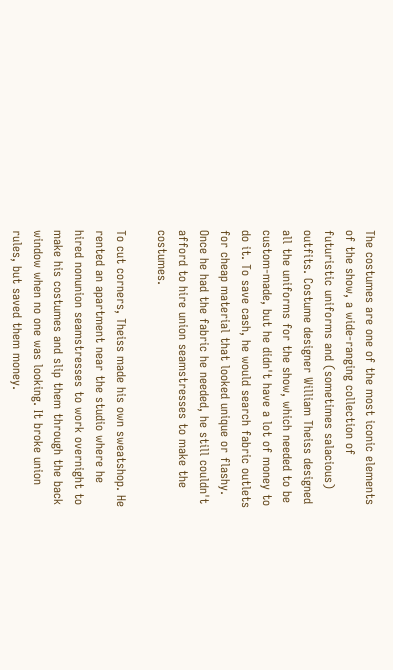The costumes are one of the most iconic elements of the show, a wide-ranging collection of futuristic uniforms and (sometimes salacious) outfits. Costume designer William Theiss designed all the uniforms for the show, which needed to be custom-made, but he didn't have a lot of money to do it. To save cash, he would search fabric outlets for cheap material that looked unique or flashy. Once he had the fabric he needed, he still couldn't afford to hire union seamstresses to make the costumes.

To cut corners, Theiss made his own sweatshop. He rented an apartment near the studio where he hired nonunion seamstresses to work overnight to make his costumes and slip them through the back window when no one was looking. It broke union rules, but saved them money.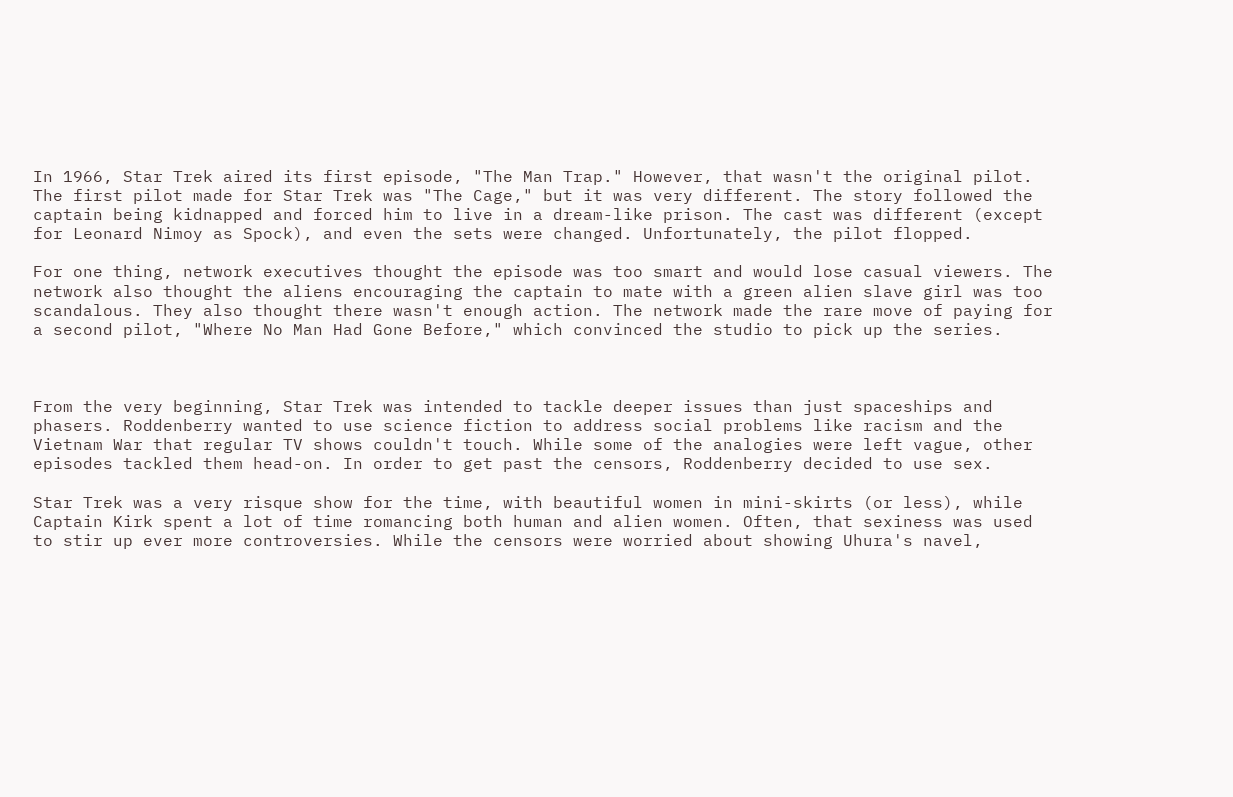In 1966, Star Trek aired its first episode, "The Man Trap." However, that wasn't the original pilot. The first pilot made for Star Trek was "The Cage," but it was very different. The story followed the captain being kidnapped and forced him to live in a dream-like prison. The cast was different (except for Leonard Nimoy as Spock), and even the sets were changed. Unfortunately, the pilot flopped.

For one thing, network executives thought the episode was too smart and would lose casual viewers. The network also thought the aliens encouraging the captain to mate with a green alien slave girl was too scandalous. They also thought there wasn't enough action. The network made the rare move of paying for a second pilot, "Where No Man Had Gone Before," which convinced the studio to pick up the series.



From the very beginning, Star Trek was intended to tackle deeper issues than just spaceships and phasers. Roddenberry wanted to use science fiction to address social problems like racism and the Vietnam War that regular TV shows couldn't touch. While some of the analogies were left vague, other episodes tackled them head-on. In order to get past the censors, Roddenberry decided to use sex.

Star Trek was a very risque show for the time, with beautiful women in mini-skirts (or less), while Captain Kirk spent a lot of time romancing both human and alien women. Often, that sexiness was used to stir up ever more controversies. While the censors were worried about showing Uhura's navel,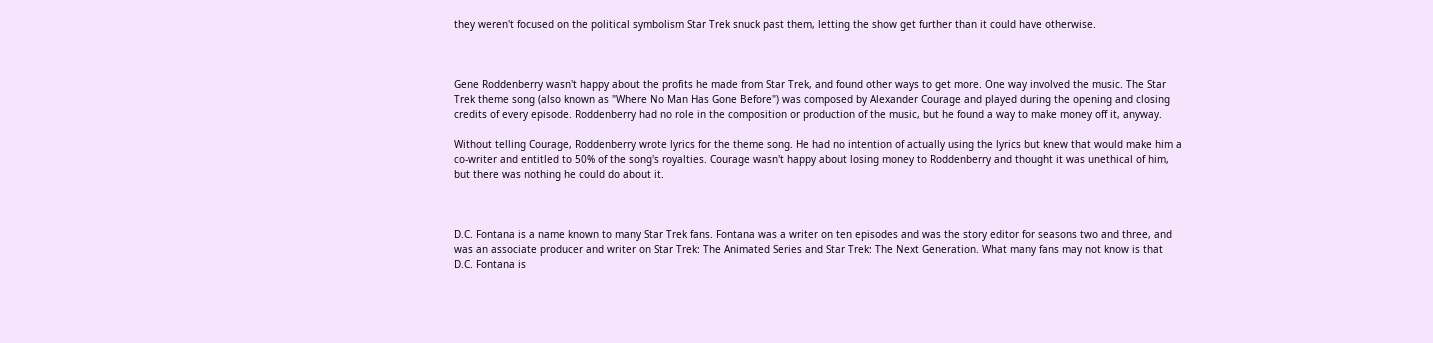they weren't focused on the political symbolism Star Trek snuck past them, letting the show get further than it could have otherwise.



Gene Roddenberry wasn't happy about the profits he made from Star Trek, and found other ways to get more. One way involved the music. The Star Trek theme song (also known as "Where No Man Has Gone Before") was composed by Alexander Courage and played during the opening and closing credits of every episode. Roddenberry had no role in the composition or production of the music, but he found a way to make money off it, anyway.

Without telling Courage, Roddenberry wrote lyrics for the theme song. He had no intention of actually using the lyrics but knew that would make him a co-writer and entitled to 50% of the song's royalties. Courage wasn't happy about losing money to Roddenberry and thought it was unethical of him, but there was nothing he could do about it.



D.C. Fontana is a name known to many Star Trek fans. Fontana was a writer on ten episodes and was the story editor for seasons two and three, and was an associate producer and writer on Star Trek: The Animated Series and Star Trek: The Next Generation. What many fans may not know is that D.C. Fontana is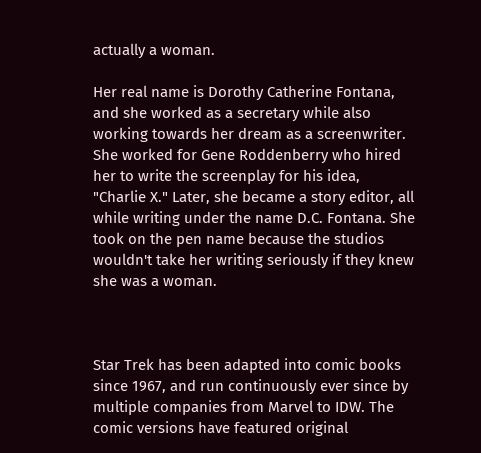actually a woman.

Her real name is Dorothy Catherine Fontana, and she worked as a secretary while also working towards her dream as a screenwriter. She worked for Gene Roddenberry who hired her to write the screenplay for his idea, "Charlie X." Later, she became a story editor, all while writing under the name D.C. Fontana. She took on the pen name because the studios wouldn't take her writing seriously if they knew she was a woman.



Star Trek has been adapted into comic books since 1967, and run continuously ever since by multiple companies from Marvel to IDW. The comic versions have featured original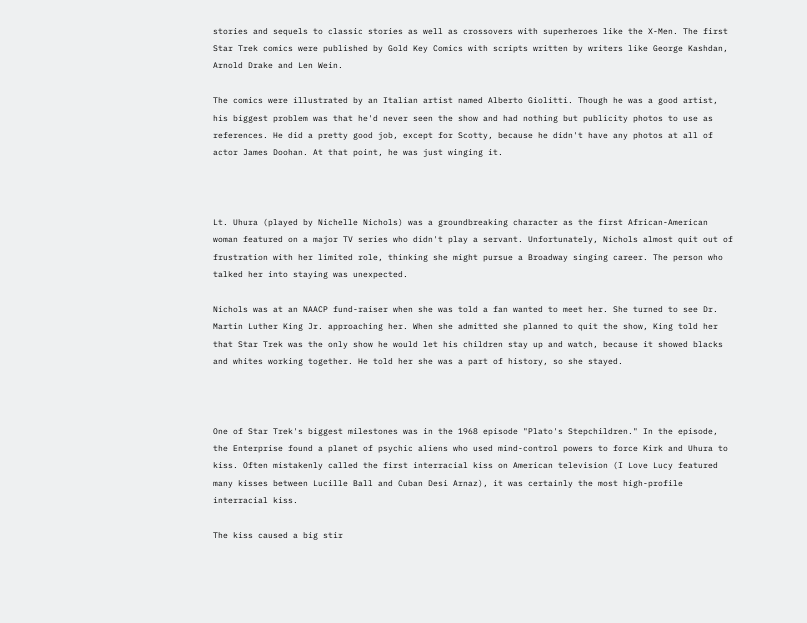stories and sequels to classic stories as well as crossovers with superheroes like the X-Men. The first Star Trek comics were published by Gold Key Comics with scripts written by writers like George Kashdan, Arnold Drake and Len Wein.

The comics were illustrated by an Italian artist named Alberto Giolitti. Though he was a good artist, his biggest problem was that he'd never seen the show and had nothing but publicity photos to use as references. He did a pretty good job, except for Scotty, because he didn't have any photos at all of actor James Doohan. At that point, he was just winging it.



Lt. Uhura (played by Nichelle Nichols) was a groundbreaking character as the first African-American woman featured on a major TV series who didn't play a servant. Unfortunately, Nichols almost quit out of frustration with her limited role, thinking she might pursue a Broadway singing career. The person who talked her into staying was unexpected.

Nichols was at an NAACP fund-raiser when she was told a fan wanted to meet her. She turned to see Dr. Martin Luther King Jr. approaching her. When she admitted she planned to quit the show, King told her that Star Trek was the only show he would let his children stay up and watch, because it showed blacks and whites working together. He told her she was a part of history, so she stayed.



One of Star Trek's biggest milestones was in the 1968 episode "Plato's Stepchildren." In the episode, the Enterprise found a planet of psychic aliens who used mind-control powers to force Kirk and Uhura to kiss. Often mistakenly called the first interracial kiss on American television (I Love Lucy featured many kisses between Lucille Ball and Cuban Desi Arnaz), it was certainly the most high-profile interracial kiss.

The kiss caused a big stir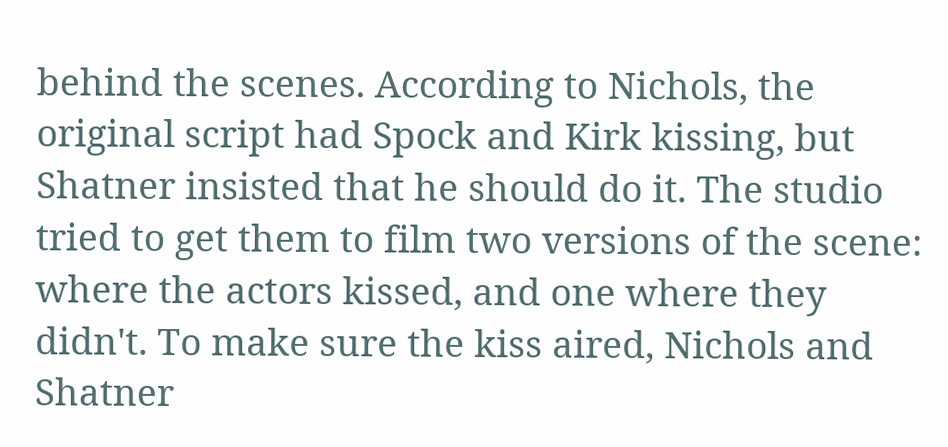behind the scenes. According to Nichols, the original script had Spock and Kirk kissing, but Shatner insisted that he should do it. The studio tried to get them to film two versions of the scene: where the actors kissed, and one where they didn't. To make sure the kiss aired, Nichols and Shatner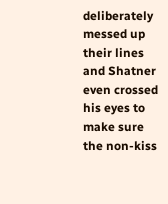deliberately messed up their lines and Shatner even crossed his eyes to make sure the non-kiss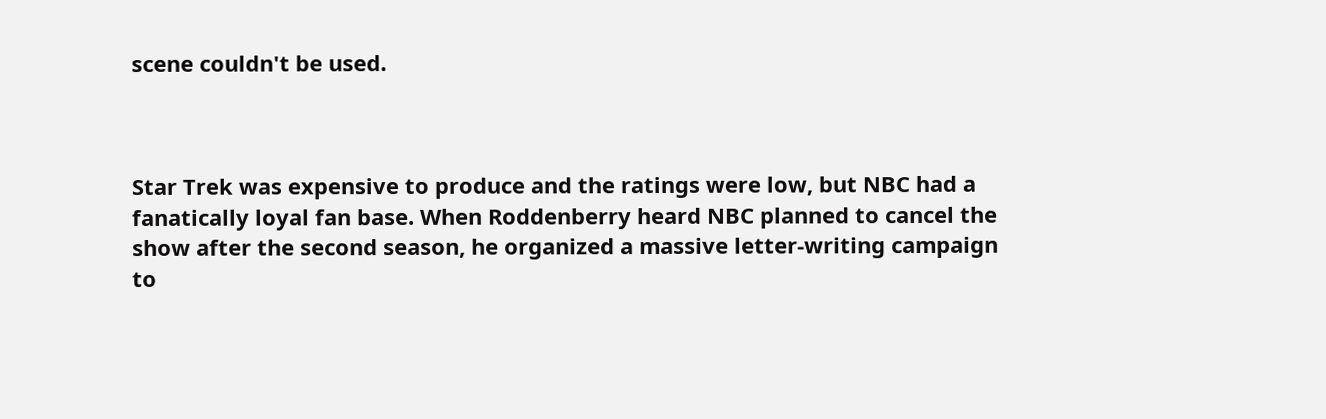scene couldn't be used.



Star Trek was expensive to produce and the ratings were low, but NBC had a fanatically loyal fan base. When Roddenberry heard NBC planned to cancel the show after the second season, he organized a massive letter-writing campaign to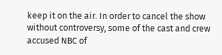keep it on the air. In order to cancel the show without controversy, some of the cast and crew accused NBC of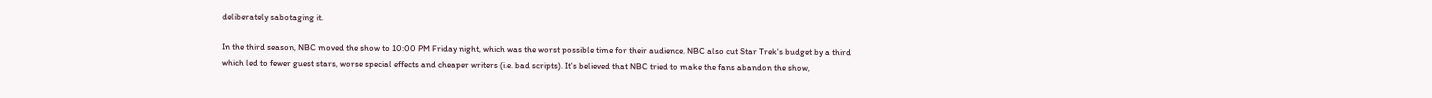deliberately sabotaging it.

In the third season, NBC moved the show to 10:00 PM Friday night, which was the worst possible time for their audience. NBC also cut Star Trek's budget by a third which led to fewer guest stars, worse special effects and cheaper writers (i.e. bad scripts). It's believed that NBC tried to make the fans abandon the show,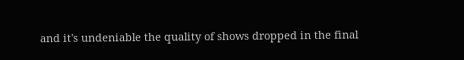and it's undeniable the quality of shows dropped in the final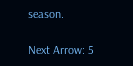season.

Next Arrow: 5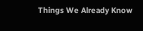Things We Already Know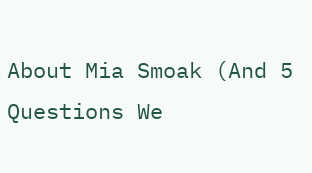About Mia Smoak (And 5 Questions We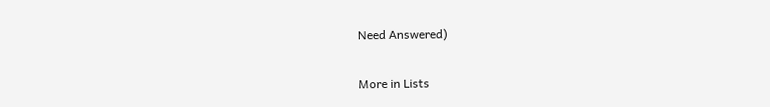Need Answered)

More in Lists